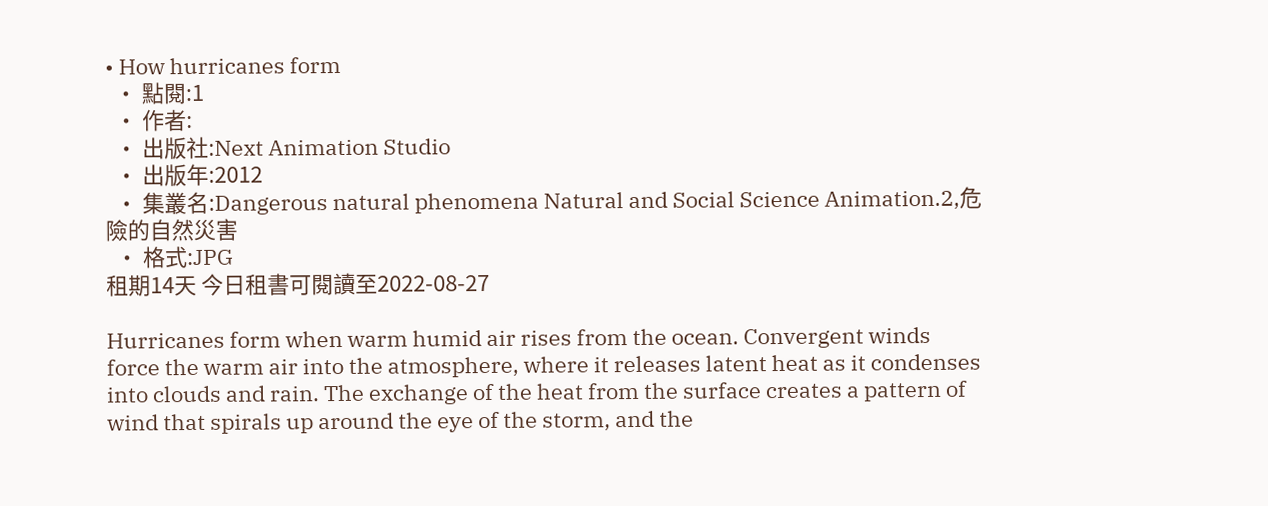• How hurricanes form
  • 點閱:1
  • 作者:
  • 出版社:Next Animation Studio
  • 出版年:2012
  • 集叢名:Dangerous natural phenomena Natural and Social Science Animation.2,危險的自然災害
  • 格式:JPG
租期14天 今日租書可閱讀至2022-08-27

Hurricanes form when warm humid air rises from the ocean. Convergent winds force the warm air into the atmosphere, where it releases latent heat as it condenses into clouds and rain. The exchange of the heat from the surface creates a pattern of wind that spirals up around the eye of the storm, and the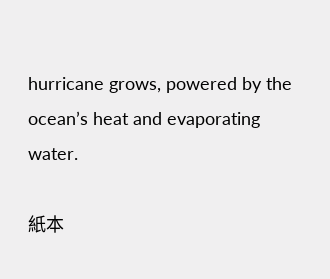hurricane grows, powered by the ocean’s heat and evaporating water.

紙本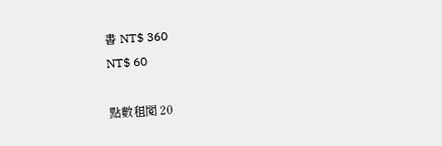書 NT$ 360
NT$ 60

點數租閱 20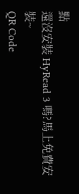點
還沒安裝 HyRead 3 嗎?馬上免費安裝~
QR Code